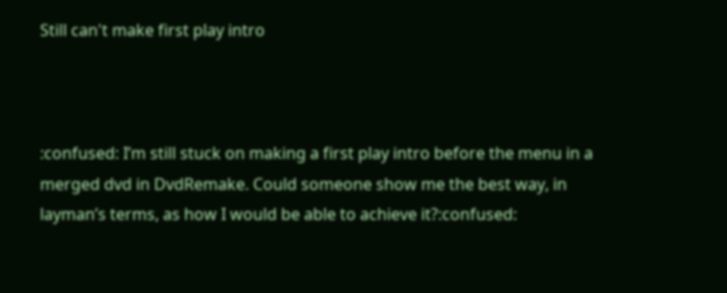Still can't make first play intro



:confused: I’m still stuck on making a first play intro before the menu in a merged dvd in DvdRemake. Could someone show me the best way, in layman’s terms, as how I would be able to achieve it?:confused: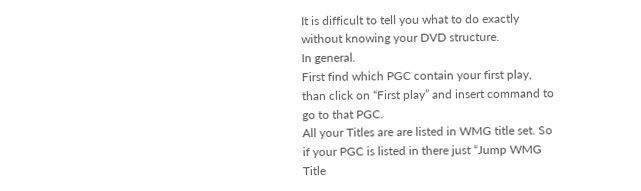It is difficult to tell you what to do exactly without knowing your DVD structure.
In general.
First find which PGC contain your first play, than click on “First play” and insert command to go to that PGC.
All your Titles are are listed in WMG title set. So if your PGC is listed in there just “Jump WMG Title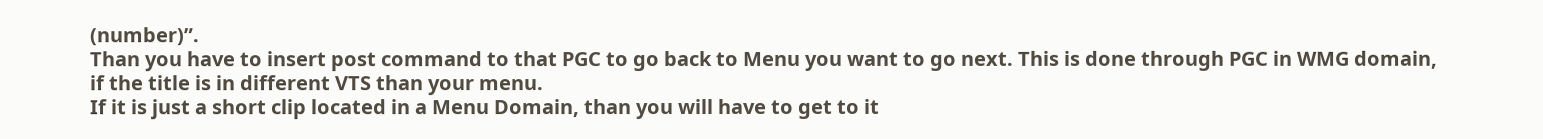(number)”.
Than you have to insert post command to that PGC to go back to Menu you want to go next. This is done through PGC in WMG domain, if the title is in different VTS than your menu.
If it is just a short clip located in a Menu Domain, than you will have to get to it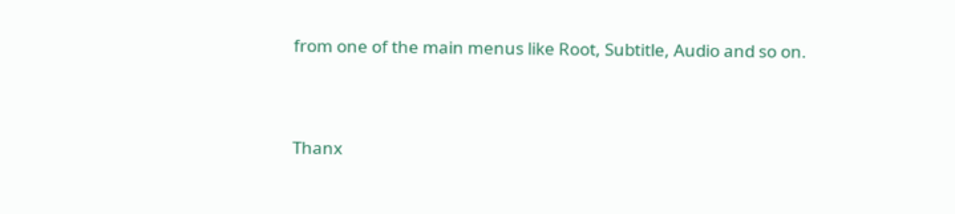from one of the main menus like Root, Subtitle, Audio and so on.


Thanx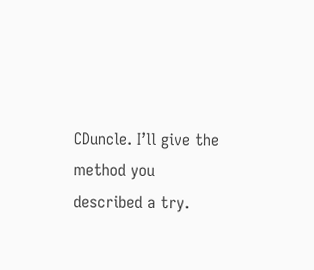CDuncle. I’ll give the method you described a try.